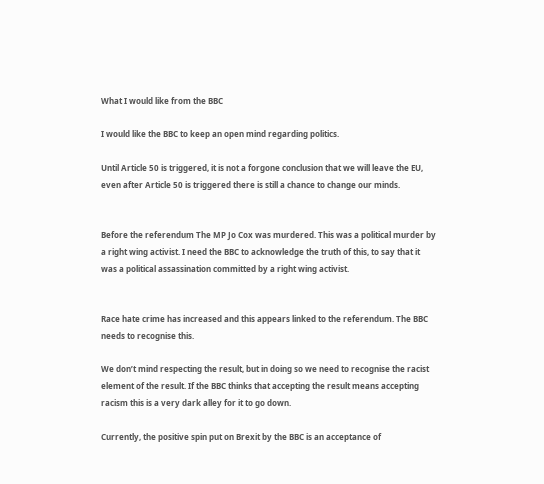What I would like from the BBC

I would like the BBC to keep an open mind regarding politics.

Until Article 50 is triggered, it is not a forgone conclusion that we will leave the EU, even after Article 50 is triggered there is still a chance to change our minds.


Before the referendum The MP Jo Cox was murdered. This was a political murder by a right wing activist. I need the BBC to acknowledge the truth of this, to say that it was a political assassination committed by a right wing activist.


Race hate crime has increased and this appears linked to the referendum. The BBC needs to recognise this.

We don’t mind respecting the result, but in doing so we need to recognise the racist element of the result. If the BBC thinks that accepting the result means accepting racism this is a very dark alley for it to go down.

Currently, the positive spin put on Brexit by the BBC is an acceptance of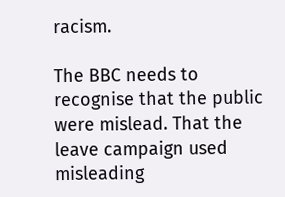racism.

The BBC needs to recognise that the public were mislead. That the leave campaign used misleading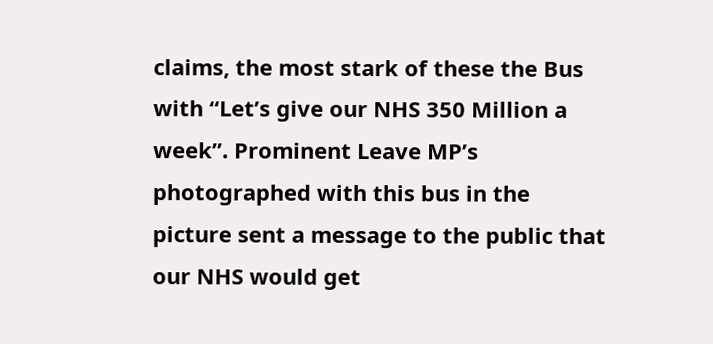claims, the most stark of these the Bus with “Let’s give our NHS 350 Million a week”. Prominent Leave MP’s photographed with this bus in the picture sent a message to the public that our NHS would get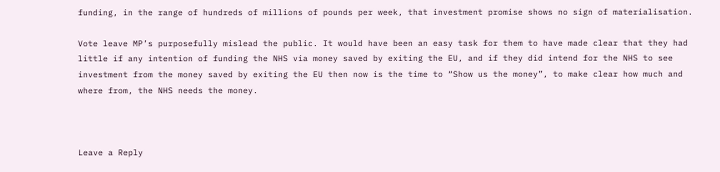funding, in the range of hundreds of millions of pounds per week, that investment promise shows no sign of materialisation.

Vote leave MP’s purposefully mislead the public. It would have been an easy task for them to have made clear that they had little if any intention of funding the NHS via money saved by exiting the EU, and if they did intend for the NHS to see investment from the money saved by exiting the EU then now is the time to “Show us the money”, to make clear how much and where from, the NHS needs the money.



Leave a Reply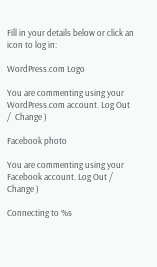Fill in your details below or click an icon to log in:

WordPress.com Logo

You are commenting using your WordPress.com account. Log Out /  Change )

Facebook photo

You are commenting using your Facebook account. Log Out /  Change )

Connecting to %s